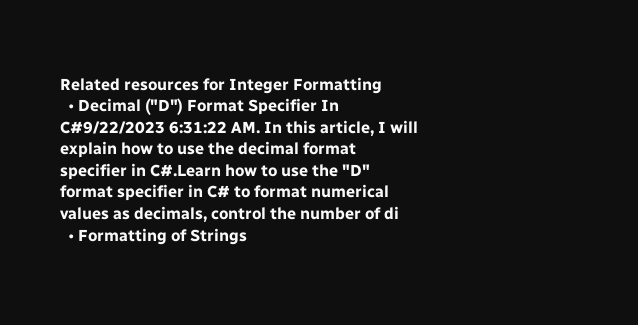Related resources for Integer Formatting
  • Decimal ("D") Format Specifier In C#9/22/2023 6:31:22 AM. In this article, I will explain how to use the decimal format specifier in C#.Learn how to use the "D" format specifier in C# to format numerical values as decimals, control the number of di
  • Formatting of Strings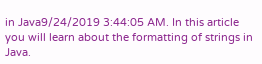in Java9/24/2019 3:44:05 AM. In this article you will learn about the formatting of strings in Java.